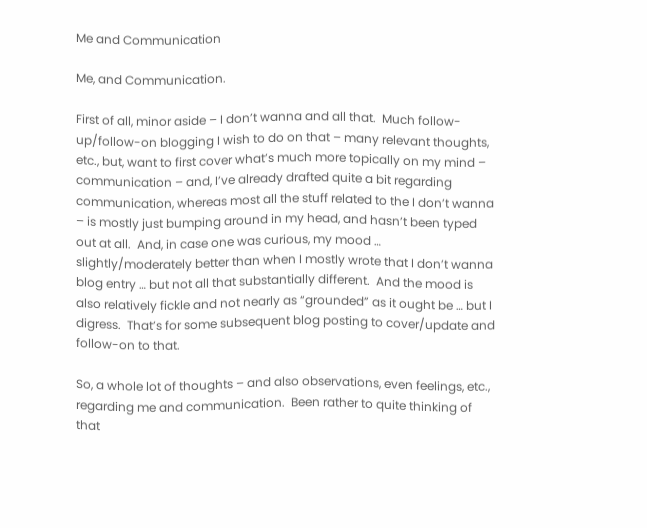Me and Communication

Me, and Communication.

First of all, minor aside – I don’t wanna and all that.  Much follow-up/follow-on blogging I wish to do on that – many relevant thoughts, etc., but, want to first cover what’s much more topically on my mind – communication – and, I’ve already drafted quite a bit regarding communication, whereas most all the stuff related to the I don’t wanna – is mostly just bumping around in my head, and hasn’t been typed out at all.  And, in case one was curious, my mood … slightly/moderately better than when I mostly wrote that I don’t wanna blog entry … but not all that substantially different.  And the mood is also relatively fickle and not nearly as “grounded” as it ought be … but I digress.  That’s for some subsequent blog posting to cover/update and follow-on to that.

So, a whole lot of thoughts – and also observations, even feelings, etc., regarding me and communication.  Been rather to quite thinking of that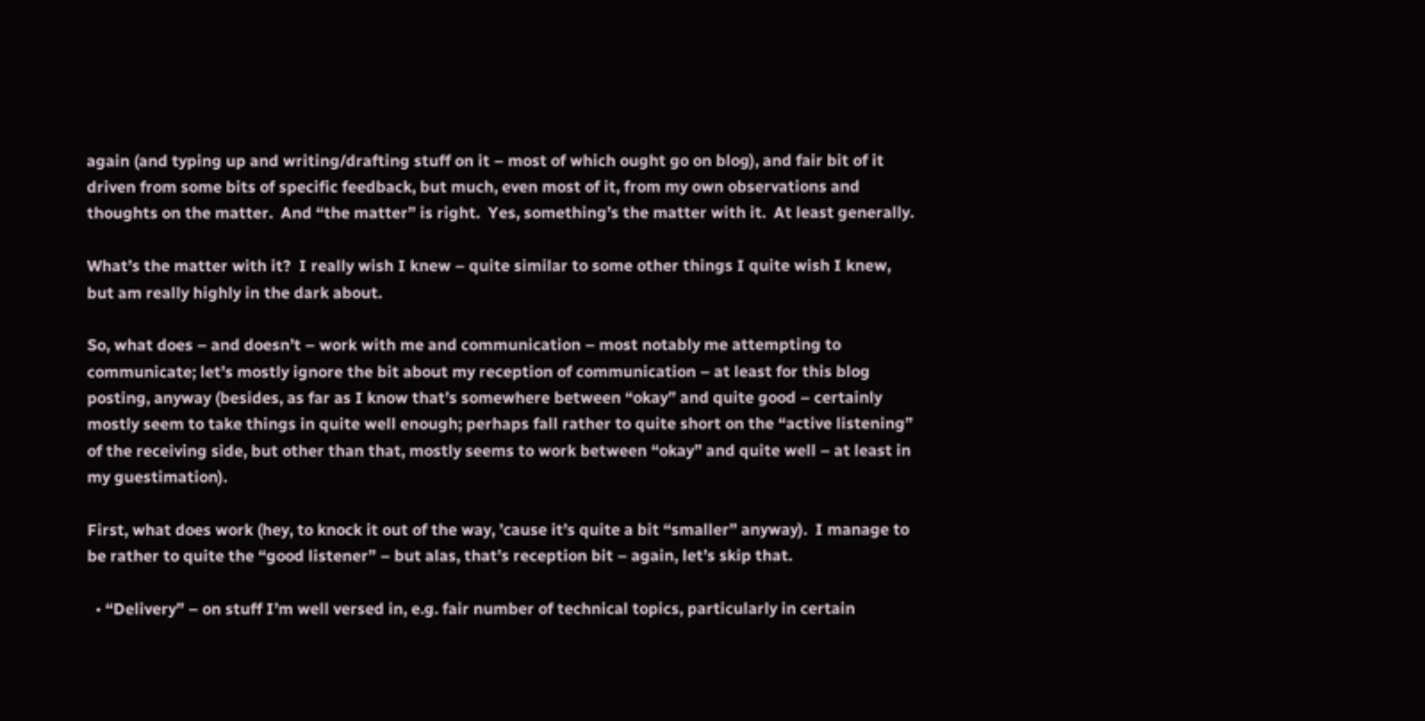again (and typing up and writing/drafting stuff on it – most of which ought go on blog), and fair bit of it driven from some bits of specific feedback, but much, even most of it, from my own observations and thoughts on the matter.  And “the matter” is right.  Yes, something’s the matter with it.  At least generally.

What’s the matter with it?  I really wish I knew – quite similar to some other things I quite wish I knew, but am really highly in the dark about.

So, what does – and doesn’t – work with me and communication – most notably me attempting to communicate; let’s mostly ignore the bit about my reception of communication – at least for this blog posting, anyway (besides, as far as I know that’s somewhere between “okay” and quite good – certainly mostly seem to take things in quite well enough; perhaps fall rather to quite short on the “active listening” of the receiving side, but other than that, mostly seems to work between “okay” and quite well – at least in my guestimation).

First, what does work (hey, to knock it out of the way, ’cause it’s quite a bit “smaller” anyway).  I manage to be rather to quite the “good listener” – but alas, that’s reception bit – again, let’s skip that.

  • “Delivery” – on stuff I’m well versed in, e.g. fair number of technical topics, particularly in certain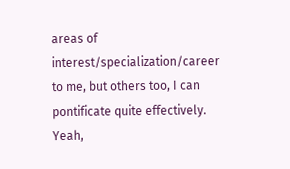areas of interest/specialization/career to me, but others too, I can pontificate quite effectively.  Yeah,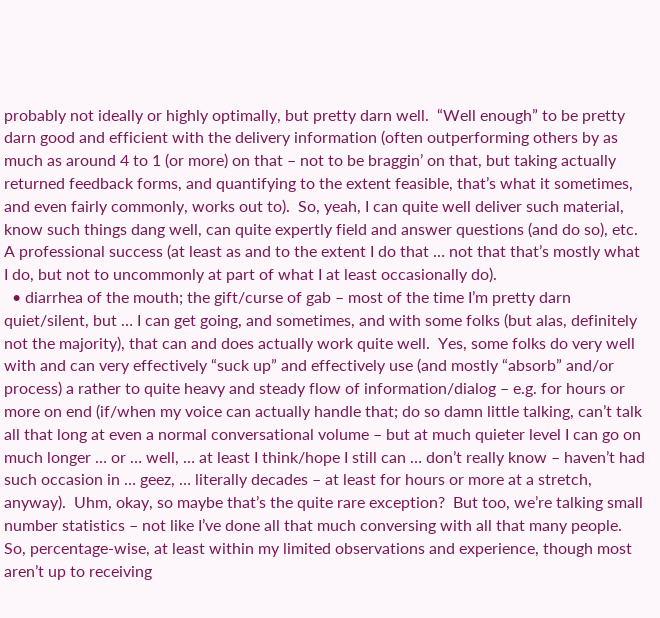probably not ideally or highly optimally, but pretty darn well.  “Well enough” to be pretty darn good and efficient with the delivery information (often outperforming others by as much as around 4 to 1 (or more) on that – not to be braggin’ on that, but taking actually returned feedback forms, and quantifying to the extent feasible, that’s what it sometimes, and even fairly commonly, works out to).  So, yeah, I can quite well deliver such material, know such things dang well, can quite expertly field and answer questions (and do so), etc. A professional success (at least as and to the extent I do that … not that that’s mostly what I do, but not to uncommonly at part of what I at least occasionally do).
  • diarrhea of the mouth; the gift/curse of gab – most of the time I’m pretty darn quiet/silent, but … I can get going, and sometimes, and with some folks (but alas, definitely not the majority), that can and does actually work quite well.  Yes, some folks do very well with and can very effectively “suck up” and effectively use (and mostly “absorb” and/or process) a rather to quite heavy and steady flow of information/dialog – e.g. for hours or more on end (if/when my voice can actually handle that; do so damn little talking, can’t talk all that long at even a normal conversational volume – but at much quieter level I can go on much longer … or … well, … at least I think/hope I still can … don’t really know – haven’t had such occasion in … geez, … literally decades – at least for hours or more at a stretch, anyway).  Uhm, okay, so maybe that’s the quite rare exception?  But too, we’re talking small number statistics – not like I’ve done all that much conversing with all that many people.  So, percentage-wise, at least within my limited observations and experience, though most aren’t up to receiving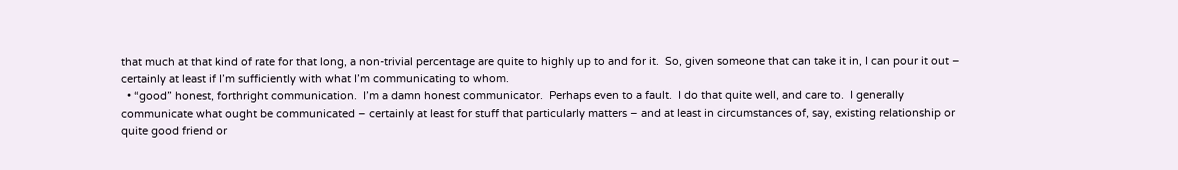that much at that kind of rate for that long, a non-trivial percentage are quite to highly up to and for it.  So, given someone that can take it in, I can pour it out – certainly at least if I’m sufficiently with what I’m communicating to whom.
  • “good” honest, forthright communication.  I’m a damn honest communicator.  Perhaps even to a fault.  I do that quite well, and care to.  I generally communicate what ought be communicated – certainly at least for stuff that particularly matters – and at least in circumstances of, say, existing relationship or quite good friend or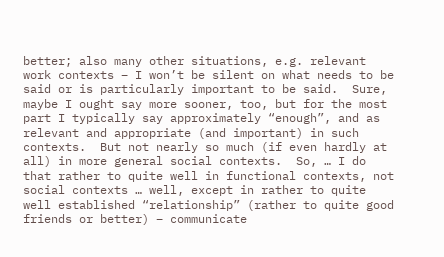better; also many other situations, e.g. relevant work contexts – I won’t be silent on what needs to be said or is particularly important to be said.  Sure, maybe I ought say more sooner, too, but for the most part I typically say approximately “enough”, and as relevant and appropriate (and important) in such contexts.  But not nearly so much (if even hardly at all) in more general social contexts.  So, … I do that rather to quite well in functional contexts, not social contexts … well, except in rather to quite well established “relationship” (rather to quite good friends or better) – communicate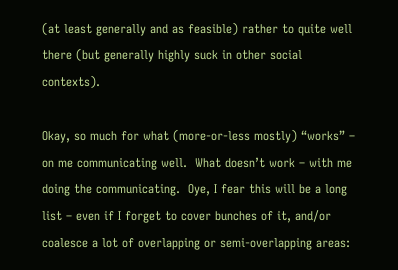(at least generally and as feasible) rather to quite well there (but generally highly suck in other social contexts).

Okay, so much for what (more-or-less mostly) “works” – on me communicating well.  What doesn’t work – with me doing the communicating.  Oye, I fear this will be a long list – even if I forget to cover bunches of it, and/or coalesce a lot of overlapping or semi-overlapping areas: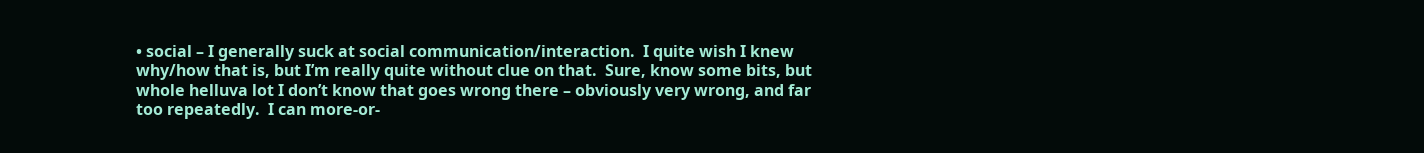• social – I generally suck at social communication/interaction.  I quite wish I knew why/how that is, but I’m really quite without clue on that.  Sure, know some bits, but whole helluva lot I don’t know that goes wrong there – obviously very wrong, and far too repeatedly.  I can more-or-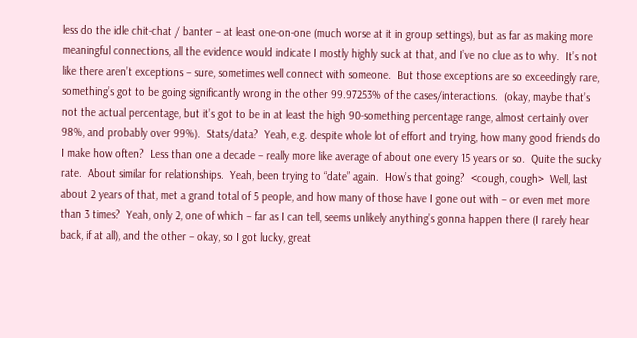less do the idle chit-chat / banter – at least one-on-one (much worse at it in group settings), but as far as making more meaningful connections, all the evidence would indicate I mostly highly suck at that, and I’ve no clue as to why.  It’s not like there aren’t exceptions – sure, sometimes well connect with someone.  But those exceptions are so exceedingly rare, something’s got to be going significantly wrong in the other 99.97253% of the cases/interactions.  (okay, maybe that’s not the actual percentage, but it’s got to be in at least the high 90-something percentage range, almost certainly over 98%, and probably over 99%).  Stats/data?  Yeah, e.g. despite whole lot of effort and trying, how many good friends do I make how often?  Less than one a decade – really more like average of about one every 15 years or so.  Quite the sucky rate.  About similar for relationships.  Yeah, been trying to “date” again.  How’s that going?  <cough, cough>  Well, last about 2 years of that, met a grand total of 5 people, and how many of those have I gone out with – or even met more than 3 times?  Yeah, only 2, one of which – far as I can tell, seems unlikely anything’s gonna happen there (I rarely hear back, if at all), and the other – okay, so I got lucky, great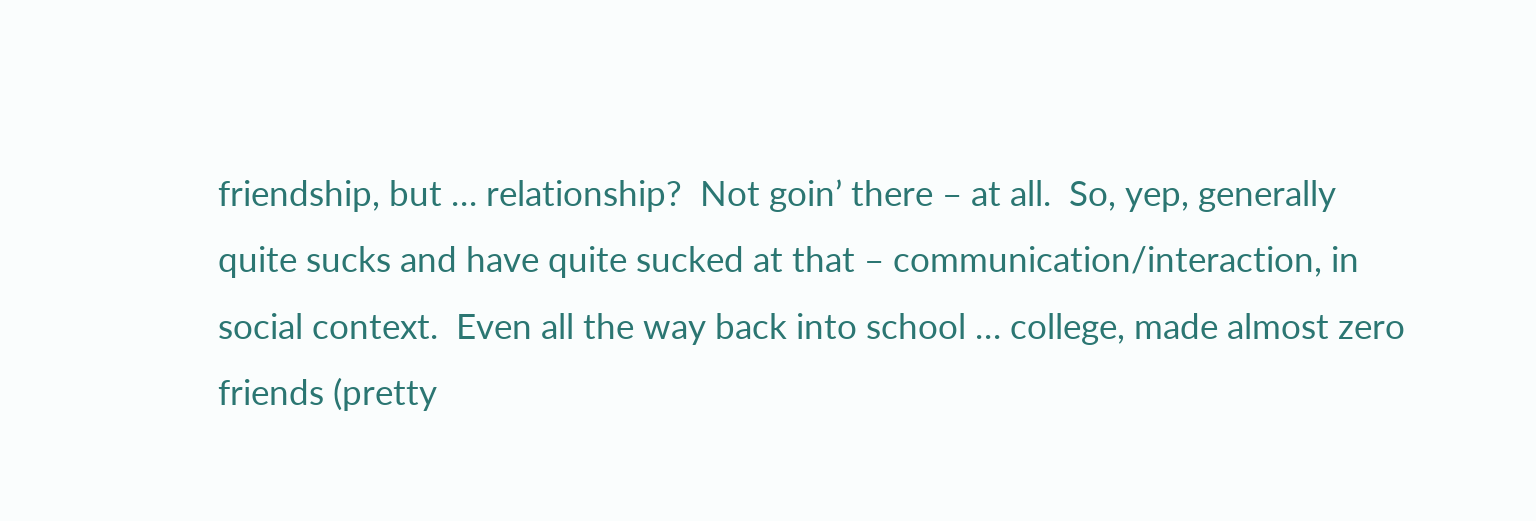friendship, but … relationship?  Not goin’ there – at all.  So, yep, generally quite sucks and have quite sucked at that – communication/interaction, in social context.  Even all the way back into school … college, made almost zero friends (pretty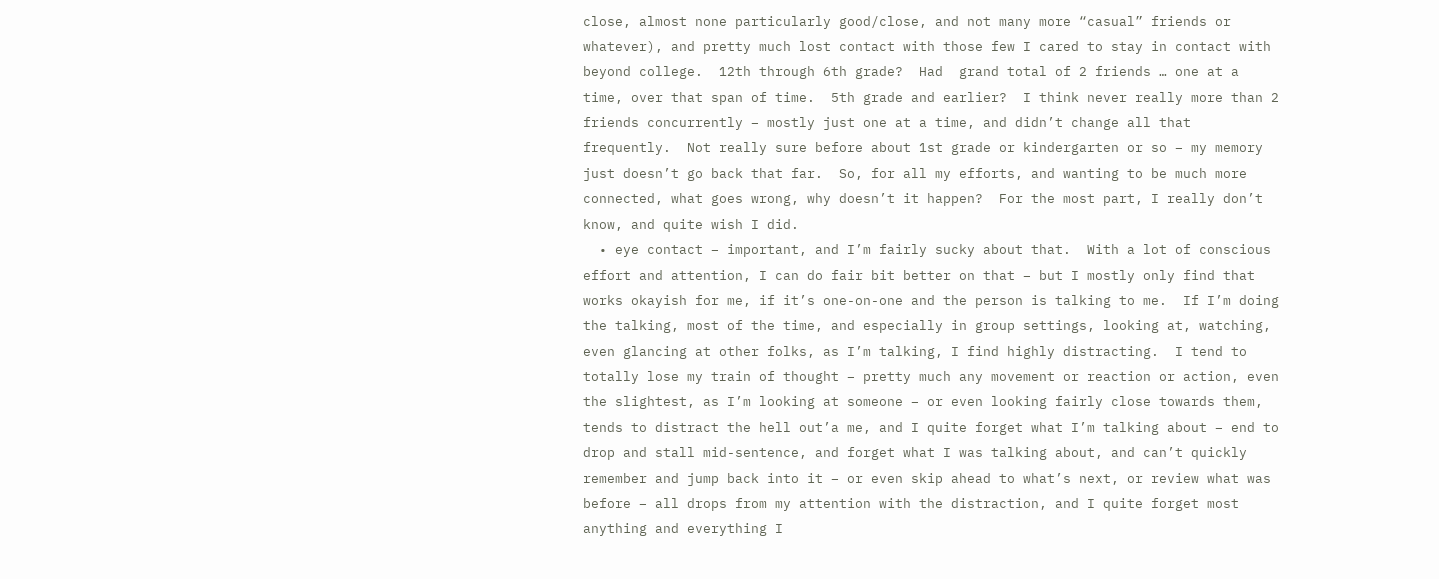close, almost none particularly good/close, and not many more “casual” friends or whatever), and pretty much lost contact with those few I cared to stay in contact with beyond college.  12th through 6th grade?  Had  grand total of 2 friends … one at a time, over that span of time.  5th grade and earlier?  I think never really more than 2 friends concurrently – mostly just one at a time, and didn’t change all that frequently.  Not really sure before about 1st grade or kindergarten or so – my memory just doesn’t go back that far.  So, for all my efforts, and wanting to be much more connected, what goes wrong, why doesn’t it happen?  For the most part, I really don’t know, and quite wish I did.
  • eye contact – important, and I’m fairly sucky about that.  With a lot of conscious effort and attention, I can do fair bit better on that – but I mostly only find that works okayish for me, if it’s one-on-one and the person is talking to me.  If I’m doing the talking, most of the time, and especially in group settings, looking at, watching, even glancing at other folks, as I’m talking, I find highly distracting.  I tend to totally lose my train of thought – pretty much any movement or reaction or action, even the slightest, as I’m looking at someone – or even looking fairly close towards them, tends to distract the hell out’a me, and I quite forget what I’m talking about – end to drop and stall mid-sentence, and forget what I was talking about, and can’t quickly remember and jump back into it – or even skip ahead to what’s next, or review what was before – all drops from my attention with the distraction, and I quite forget most anything and everything I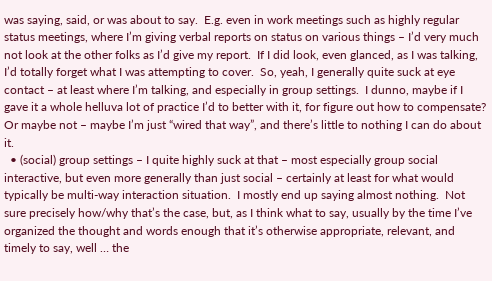was saying, said, or was about to say.  E.g. even in work meetings such as highly regular status meetings, where I’m giving verbal reports on status on various things – I’d very much not look at the other folks as I’d give my report.  If I did look, even glanced, as I was talking, I’d totally forget what I was attempting to cover.  So, yeah, I generally quite suck at eye contact – at least where I’m talking, and especially in group settings.  I dunno, maybe if I gave it a whole helluva lot of practice I’d to better with it, for figure out how to compensate?  Or maybe not – maybe I’m just “wired that way”, and there’s little to nothing I can do about it.
  • (social) group settings – I quite highly suck at that – most especially group social interactive, but even more generally than just social – certainly at least for what would typically be multi-way interaction situation.  I mostly end up saying almost nothing.  Not sure precisely how/why that’s the case, but, as I think what to say, usually by the time I’ve organized the thought and words enough that it’s otherwise appropriate, relevant, and timely to say, well … the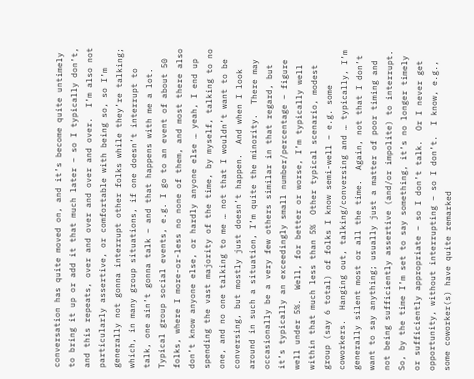conversation has quite moved on, and it’s become quite untimely to bring it up or add it that much later – so I typically don’t, and this repeats, over and over and over and over.  I’m also not particularly assertive, or comfortable with being so, so I’m generally not gonna interrupt other folks while they’re talking; which, in many group situations, if one doesn’t interrupt to talk, one ain’t gonna talk – and that happens with me a lot.  Typical group social events, e.g. I go to an event of about 50 folks, where I more-or-less no none of them, and most there also don’t know anyone else, or hardly anyone else … yeah, I end up spending the vast majority of the time, by myself, talking to no one, and no one talking to me … not that I wouldn’t want to be conversing, but mostly just doesn’t happen.  And when I look around in such a situation, I’m quite the minority.  There may occasionally be a very few others similar in that regard, but it’s typically an exceedingly small number/percentage – figure well under 5%.  Well, for better or worse, I’m typically well within that much less than 5%  Other typical scenario, modest group (say 6 total) of folks I know semi-well – e.g. some coworkers.  Hanging out, talking/conversing and … typically, I’m generally silent most or all the time.  Again, not that I don’t want to say anything; usually just a matter of poor timing and not being sufficiently assertive (and/or impolite) to interrupt.  So, by the time I’m set to say something, it’s no longer timely or sufficiently appropriate – so I don’t talk.  Or I never get opportunity, without interrupting – so I don’t.  I know, e.g., some coworker(s) have quite remarked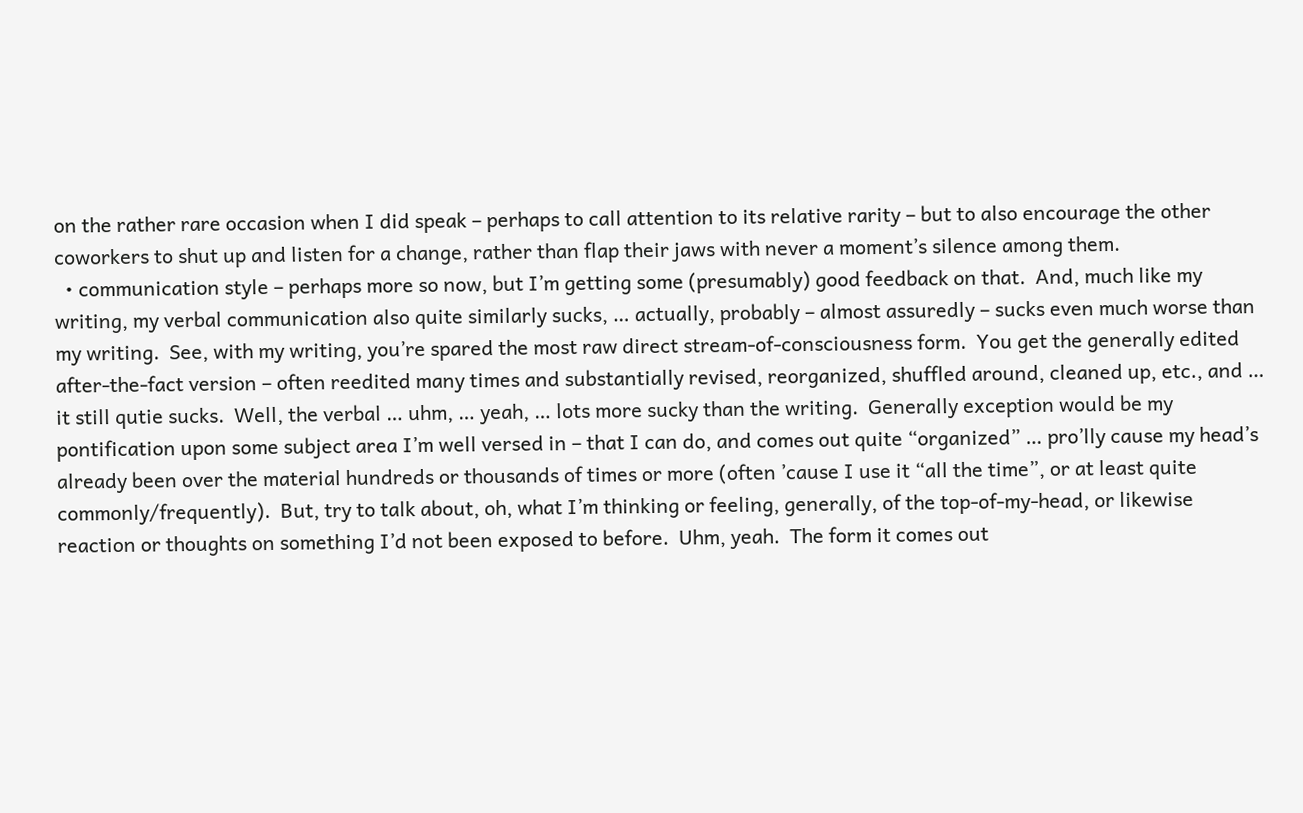on the rather rare occasion when I did speak – perhaps to call attention to its relative rarity – but to also encourage the other coworkers to shut up and listen for a change, rather than flap their jaws with never a moment’s silence among them.
  • communication style – perhaps more so now, but I’m getting some (presumably) good feedback on that.  And, much like my writing, my verbal communication also quite similarly sucks, … actually, probably – almost assuredly – sucks even much worse than my writing.  See, with my writing, you’re spared the most raw direct stream-of-consciousness form.  You get the generally edited after-the-fact version – often reedited many times and substantially revised, reorganized, shuffled around, cleaned up, etc., and … it still qutie sucks.  Well, the verbal … uhm, … yeah, … lots more sucky than the writing.  Generally exception would be my pontification upon some subject area I’m well versed in – that I can do, and comes out quite “organized” … pro’lly cause my head’s already been over the material hundreds or thousands of times or more (often ’cause I use it “all the time”, or at least quite commonly/frequently).  But, try to talk about, oh, what I’m thinking or feeling, generally, of the top-of-my-head, or likewise reaction or thoughts on something I’d not been exposed to before.  Uhm, yeah.  The form it comes out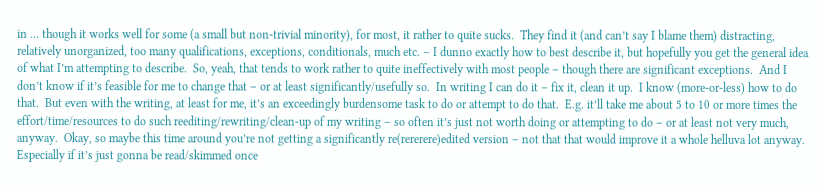in … though it works well for some (a small but non-trivial minority), for most, it rather to quite sucks.  They find it (and can’t say I blame them) distracting, relatively unorganized, too many qualifications, exceptions, conditionals, much etc. – I dunno exactly how to best describe it, but hopefully you get the general idea of what I’m attempting to describe.  So, yeah, that tends to work rather to quite ineffectively with most people – though there are significant exceptions.  And I don’t know if it’s feasible for me to change that – or at least significantly/usefully so.  In writing I can do it – fix it, clean it up.  I know (more-or-less) how to do that.  But even with the writing, at least for me, it’s an exceedingly burdensome task to do or attempt to do that.  E.g. it’ll take me about 5 to 10 or more times the effort/time/resources to do such reediting/rewriting/clean-up of my writing – so often it’s just not worth doing or attempting to do – or at least not very much, anyway.  Okay, so maybe this time around you’re not getting a significantly re(rererere)edited version – not that that would improve it a whole helluva lot anyway.  Especially if it’s just gonna be read/skimmed once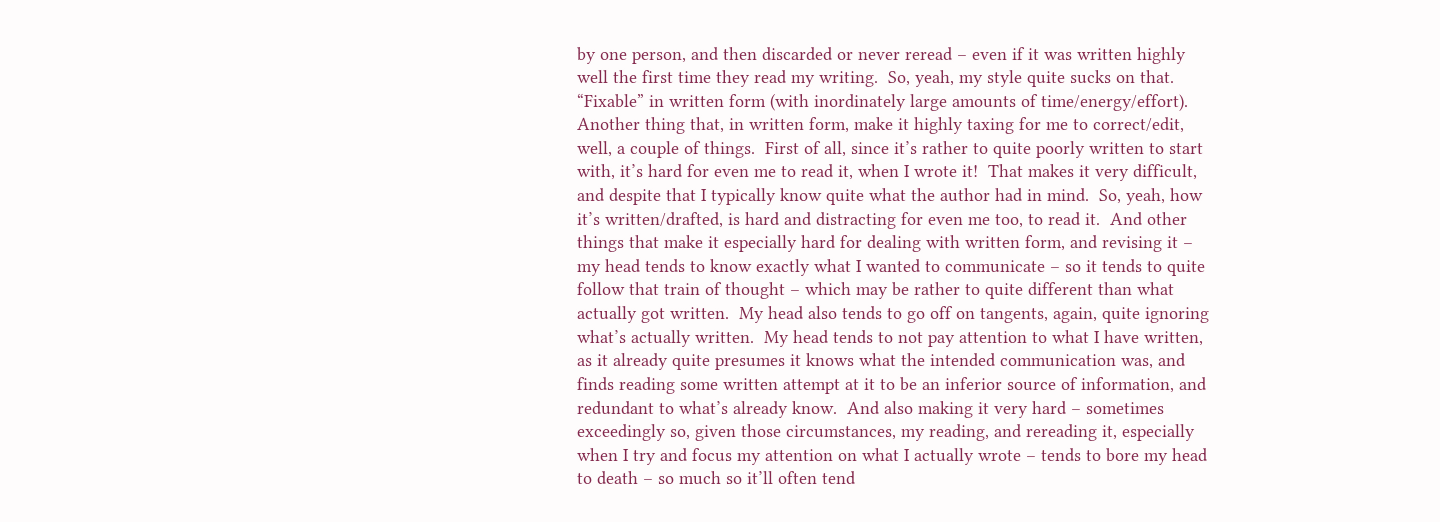by one person, and then discarded or never reread – even if it was written highly well the first time they read my writing.  So, yeah, my style quite sucks on that.  “Fixable” in written form (with inordinately large amounts of time/energy/effort).  Another thing that, in written form, make it highly taxing for me to correct/edit, well, a couple of things.  First of all, since it’s rather to quite poorly written to start with, it’s hard for even me to read it, when I wrote it!  That makes it very difficult, and despite that I typically know quite what the author had in mind.  So, yeah, how it’s written/drafted, is hard and distracting for even me too, to read it.  And other things that make it especially hard for dealing with written form, and revising it – my head tends to know exactly what I wanted to communicate – so it tends to quite follow that train of thought – which may be rather to quite different than what actually got written.  My head also tends to go off on tangents, again, quite ignoring what’s actually written.  My head tends to not pay attention to what I have written, as it already quite presumes it knows what the intended communication was, and finds reading some written attempt at it to be an inferior source of information, and redundant to what’s already know.  And also making it very hard – sometimes exceedingly so, given those circumstances, my reading, and rereading it, especially when I try and focus my attention on what I actually wrote – tends to bore my head to death – so much so it’ll often tend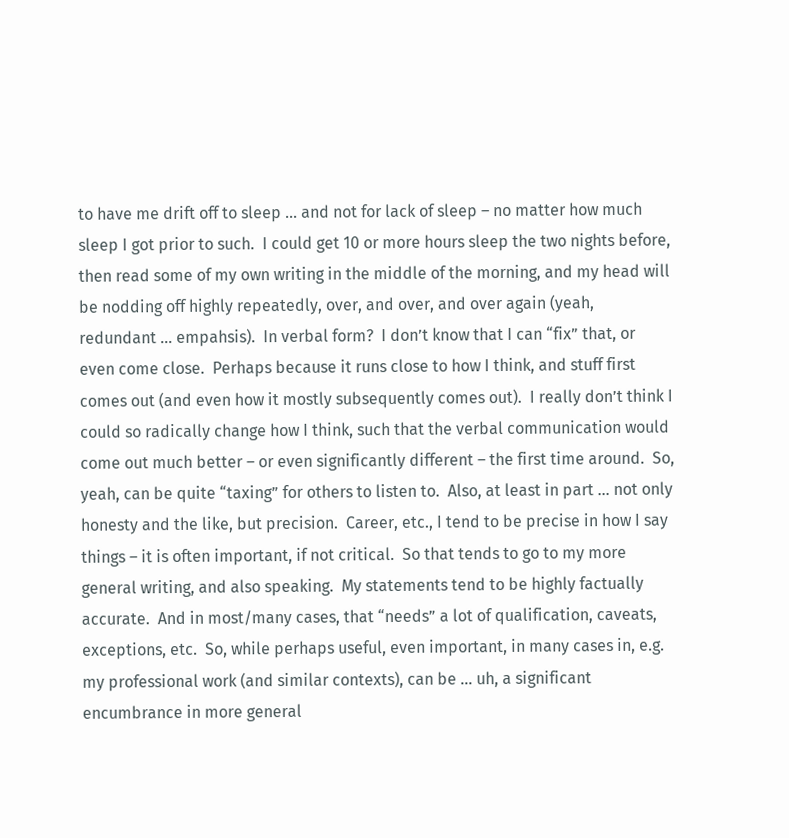to have me drift off to sleep … and not for lack of sleep – no matter how much sleep I got prior to such.  I could get 10 or more hours sleep the two nights before, then read some of my own writing in the middle of the morning, and my head will be nodding off highly repeatedly, over, and over, and over again (yeah, redundant … empahsis).  In verbal form?  I don’t know that I can “fix” that, or even come close.  Perhaps because it runs close to how I think, and stuff first comes out (and even how it mostly subsequently comes out).  I really don’t think I could so radically change how I think, such that the verbal communication would come out much better – or even significantly different – the first time around.  So, yeah, can be quite “taxing” for others to listen to.  Also, at least in part … not only honesty and the like, but precision.  Career, etc., I tend to be precise in how I say things – it is often important, if not critical.  So that tends to go to my more general writing, and also speaking.  My statements tend to be highly factually accurate.  And in most/many cases, that “needs” a lot of qualification, caveats, exceptions, etc.  So, while perhaps useful, even important, in many cases in, e.g. my professional work (and similar contexts), can be … uh, a significant encumbrance in more general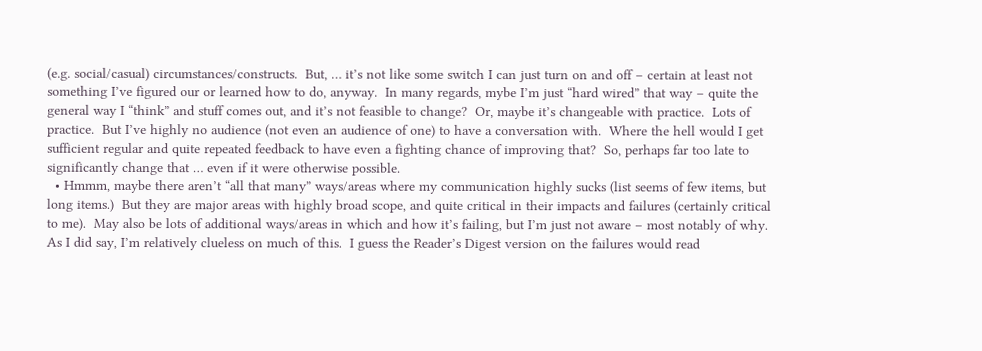(e.g. social/casual) circumstances/constructs.  But, … it’s not like some switch I can just turn on and off – certain at least not something I’ve figured our or learned how to do, anyway.  In many regards, mybe I’m just “hard wired” that way – quite the general way I “think” and stuff comes out, and it’s not feasible to change?  Or, maybe it’s changeable with practice.  Lots of practice.  But I’ve highly no audience (not even an audience of one) to have a conversation with.  Where the hell would I get sufficient regular and quite repeated feedback to have even a fighting chance of improving that?  So, perhaps far too late to significantly change that … even if it were otherwise possible.
  • Hmmm, maybe there aren’t “all that many” ways/areas where my communication highly sucks (list seems of few items, but long items.)  But they are major areas with highly broad scope, and quite critical in their impacts and failures (certainly critical to me).  May also be lots of additional ways/areas in which and how it’s failing, but I’m just not aware – most notably of why.  As I did say, I’m relatively clueless on much of this.  I guess the Reader’s Digest version on the failures would read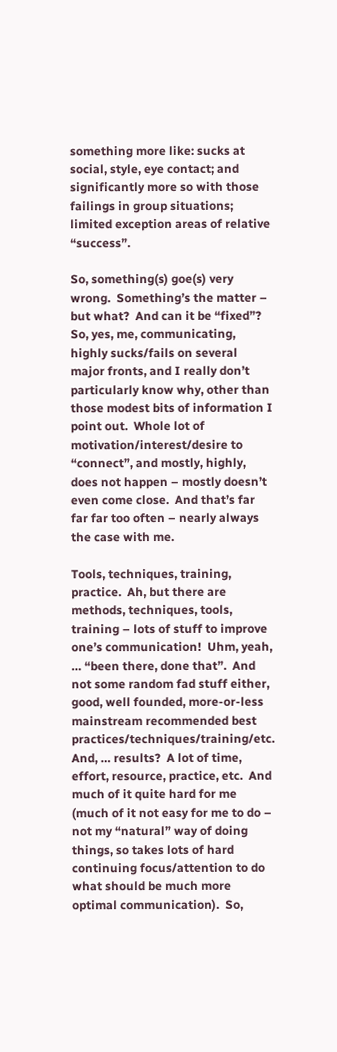something more like: sucks at social, style, eye contact; and significantly more so with those failings in group situations; limited exception areas of relative “success”.

So, something(s) goe(s) very wrong.  Something’s the matter – but what?  And can it be “fixed”?  So, yes, me, communicating, highly sucks/fails on several major fronts, and I really don’t particularly know why, other than those modest bits of information I point out.  Whole lot of motivation/interest/desire to “connect”, and mostly, highly, does not happen – mostly doesn’t even come close.  And that’s far far far too often – nearly always the case with me.

Tools, techniques, training, practice.  Ah, but there are methods, techniques, tools, training – lots of stuff to improve one’s communication!  Uhm, yeah, … “been there, done that”.  And not some random fad stuff either, good, well founded, more-or-less mainstream recommended best practices/techniques/training/etc.  And, … results?  A lot of time, effort, resource, practice, etc.  And much of it quite hard for me (much of it not easy for me to do – not my “natural” way of doing things, so takes lots of hard continuing focus/attention to do what should be much more optimal communication).  So,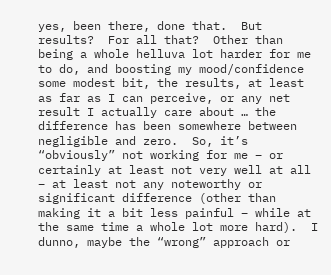yes, been there, done that.  But results?  For all that?  Other than being a whole helluva lot harder for me to do, and boosting my mood/confidence some modest bit, the results, at least as far as I can perceive, or any net result I actually care about … the difference has been somewhere between negligible and zero.  So, it’s “obviously” not working for me – or certainly at least not very well at all – at least not any noteworthy or significant difference (other than making it a bit less painful – while at the same time a whole lot more hard).  I dunno, maybe the “wrong” approach or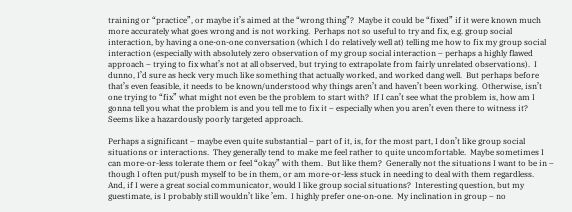training or “practice”, or maybe it’s aimed at the “wrong thing”?  Maybe it could be “fixed” if it were known much more accurately what goes wrong and is not working.  Perhaps not so useful to try and fix, e.g. group social interaction, by having a one-on-one conversation (which I do relatively well at) telling me how to fix my group social interaction (especially with absolutely zero observation of my group social interaction – perhaps a highly flawed approach – trying to fix what’s not at all observed, but trying to extrapolate from fairly unrelated observations).  I dunno, I’d sure as heck very much like something that actually worked, and worked dang well.  But perhaps before that’s even feasible, it needs to be known/understood why things aren’t and haven’t been working.  Otherwise, isn’t one trying to “fix” what might not even be the problem to start with?  If I can’t see what the problem is, how am I gonna tell you what the problem is and you tell me to fix it – especially when you aren’t even there to witness it?  Seems like a hazardously poorly targeted approach.

Perhaps a significant – maybe even quite substantial – part of it, is, for the most part, I don’t like group social situations or interactions.  They generally tend to make me feel rather to quite uncomfortable.  Maybe sometimes I can more-or-less tolerate them or feel “okay” with them.  But like them?  Generally not the situations I want to be in – though I often put/push myself to be in them, or am more-or-less stuck in needing to deal with them regardless.  And, if I were a great social communicator, would I like group social situations?  Interesting question, but my guestimate, is I probably still wouldn’t like ’em.  I highly prefer one-on-one.  My inclination in group – no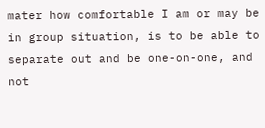mater how comfortable I am or may be in group situation, is to be able to separate out and be one-on-one, and not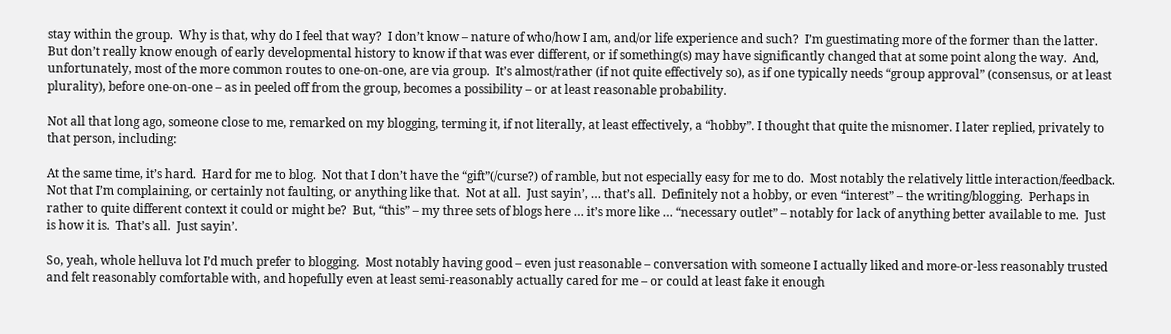stay within the group.  Why is that, why do I feel that way?  I don’t know – nature of who/how I am, and/or life experience and such?  I’m guestimating more of the former than the latter.  But don’t really know enough of early developmental history to know if that was ever different, or if something(s) may have significantly changed that at some point along the way.  And, unfortunately, most of the more common routes to one-on-one, are via group.  It’s almost/rather (if not quite effectively so), as if one typically needs “group approval” (consensus, or at least plurality), before one-on-one – as in peeled off from the group, becomes a possibility – or at least reasonable probability.

Not all that long ago, someone close to me, remarked on my blogging, terming it, if not literally, at least effectively, a “hobby”. I thought that quite the misnomer. I later replied, privately to that person, including:

At the same time, it’s hard.  Hard for me to blog.  Not that I don’t have the “gift”(/curse?) of ramble, but not especially easy for me to do.  Most notably the relatively little interaction/feedback.  Not that I’m complaining, or certainly not faulting, or anything like that.  Not at all.  Just sayin’, … that’s all.  Definitely not a hobby, or even “interest” – the writing/blogging.  Perhaps in rather to quite different context it could or might be?  But, “this” – my three sets of blogs here … it’s more like … “necessary outlet” – notably for lack of anything better available to me.  Just is how it is.  That’s all.  Just sayin’.

So, yeah, whole helluva lot I’d much prefer to blogging.  Most notably having good – even just reasonable – conversation with someone I actually liked and more-or-less reasonably trusted and felt reasonably comfortable with, and hopefully even at least semi-reasonably actually cared for me – or could at least fake it enough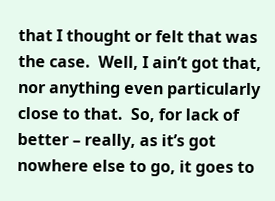that I thought or felt that was the case.  Well, I ain’t got that, nor anything even particularly close to that.  So, for lack of better – really, as it’s got nowhere else to go, it goes to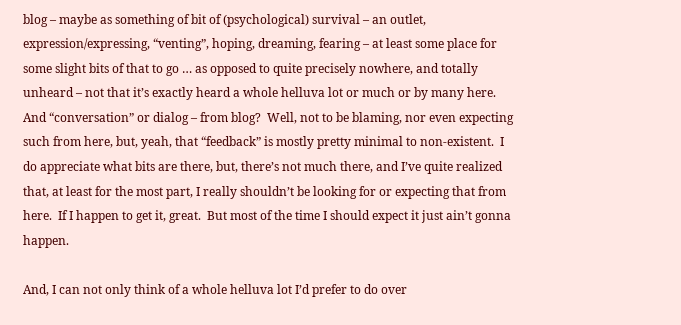blog – maybe as something of bit of (psychological) survival – an outlet, expression/expressing, “venting”, hoping, dreaming, fearing – at least some place for some slight bits of that to go … as opposed to quite precisely nowhere, and totally unheard – not that it’s exactly heard a whole helluva lot or much or by many here.  And “conversation” or dialog – from blog?  Well, not to be blaming, nor even expecting such from here, but, yeah, that “feedback” is mostly pretty minimal to non-existent.  I do appreciate what bits are there, but, there’s not much there, and I’ve quite realized that, at least for the most part, I really shouldn’t be looking for or expecting that from here.  If I happen to get it, great.  But most of the time I should expect it just ain’t gonna happen.

And, I can not only think of a whole helluva lot I’d prefer to do over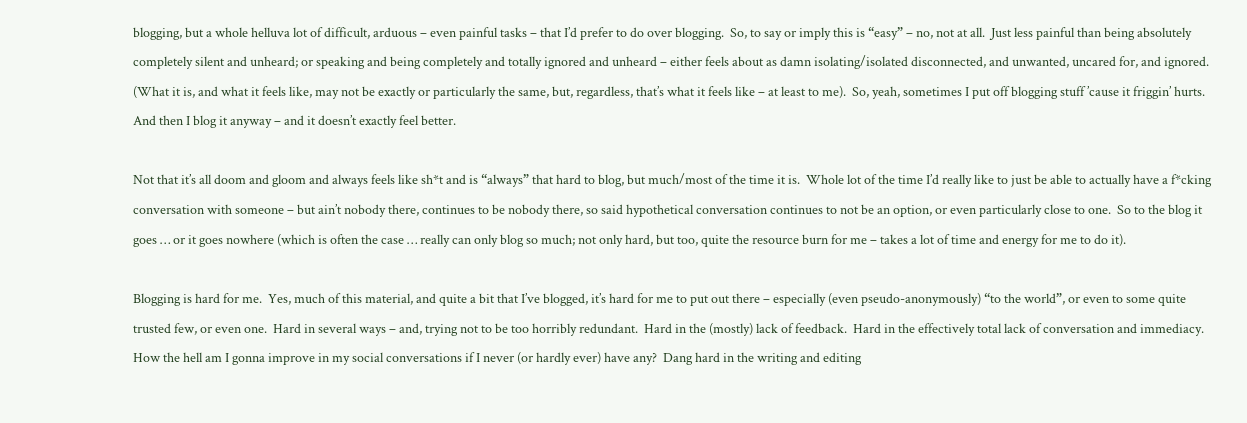blogging, but a whole helluva lot of difficult, arduous – even painful tasks – that I’d prefer to do over blogging.  So, to say or imply this is “easy” – no, not at all.  Just less painful than being absolutely completely silent and unheard; or speaking and being completely and totally ignored and unheard – either feels about as damn isolating/isolated disconnected, and unwanted, uncared for, and ignored.  (What it is, and what it feels like, may not be exactly or particularly the same, but, regardless, that’s what it feels like – at least to me).  So, yeah, sometimes I put off blogging stuff ’cause it friggin’ hurts.  And then I blog it anyway – and it doesn’t exactly feel better.

Not that it’s all doom and gloom and always feels like sh*t and is “always” that hard to blog, but much/most of the time it is.  Whole lot of the time I’d really like to just be able to actually have a f*cking conversation with someone – but ain’t nobody there, continues to be nobody there, so said hypothetical conversation continues to not be an option, or even particularly close to one.  So to the blog it goes … or it goes nowhere (which is often the case … really can only blog so much; not only hard, but too, quite the resource burn for me – takes a lot of time and energy for me to do it).

Blogging is hard for me.  Yes, much of this material, and quite a bit that I’ve blogged, it’s hard for me to put out there – especially (even pseudo-anonymously) “to the world”, or even to some quite trusted few, or even one.  Hard in several ways – and, trying not to be too horribly redundant.  Hard in the (mostly) lack of feedback.  Hard in the effectively total lack of conversation and immediacy.  How the hell am I gonna improve in my social conversations if I never (or hardly ever) have any?  Dang hard in the writing and editing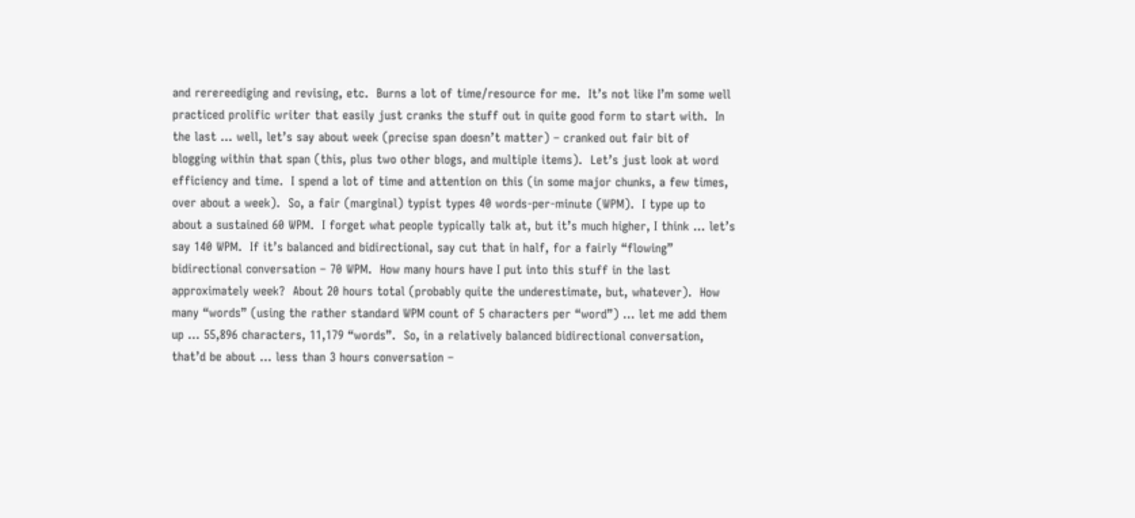and rerereediging and revising, etc.  Burns a lot of time/resource for me.  It’s not like I’m some well practiced prolific writer that easily just cranks the stuff out in quite good form to start with.  In the last … well, let’s say about week (precise span doesn’t matter) – cranked out fair bit of blogging within that span (this, plus two other blogs, and multiple items).  Let’s just look at word efficiency and time.  I spend a lot of time and attention on this (in some major chunks, a few times, over about a week).  So, a fair (marginal) typist types 40 words-per-minute (WPM).  I type up to about a sustained 60 WPM.  I forget what people typically talk at, but it’s much higher, I think … let’s say 140 WPM.  If it’s balanced and bidirectional, say cut that in half, for a fairly “flowing” bidirectional conversation – 70 WPM.  How many hours have I put into this stuff in the last approximately week?  About 20 hours total (probably quite the underestimate, but, whatever).  How many “words” (using the rather standard WPM count of 5 characters per “word”) … let me add them up … 55,896 characters, 11,179 “words”.  So, in a relatively balanced bidirectional conversation, that’d be about … less than 3 hours conversation –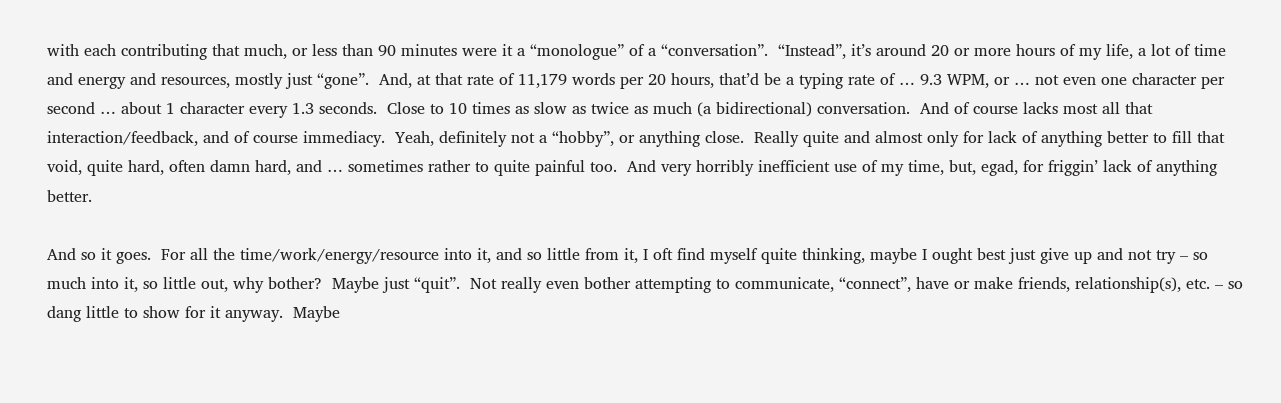with each contributing that much, or less than 90 minutes were it a “monologue” of a “conversation”.  “Instead”, it’s around 20 or more hours of my life, a lot of time and energy and resources, mostly just “gone”.  And, at that rate of 11,179 words per 20 hours, that’d be a typing rate of … 9.3 WPM, or … not even one character per second … about 1 character every 1.3 seconds.  Close to 10 times as slow as twice as much (a bidirectional) conversation.  And of course lacks most all that interaction/feedback, and of course immediacy.  Yeah, definitely not a “hobby”, or anything close.  Really quite and almost only for lack of anything better to fill that void, quite hard, often damn hard, and … sometimes rather to quite painful too.  And very horribly inefficient use of my time, but, egad, for friggin’ lack of anything better.

And so it goes.  For all the time/work/energy/resource into it, and so little from it, I oft find myself quite thinking, maybe I ought best just give up and not try – so much into it, so little out, why bother?  Maybe just “quit”.  Not really even bother attempting to communicate, “connect”, have or make friends, relationship(s), etc. – so dang little to show for it anyway.  Maybe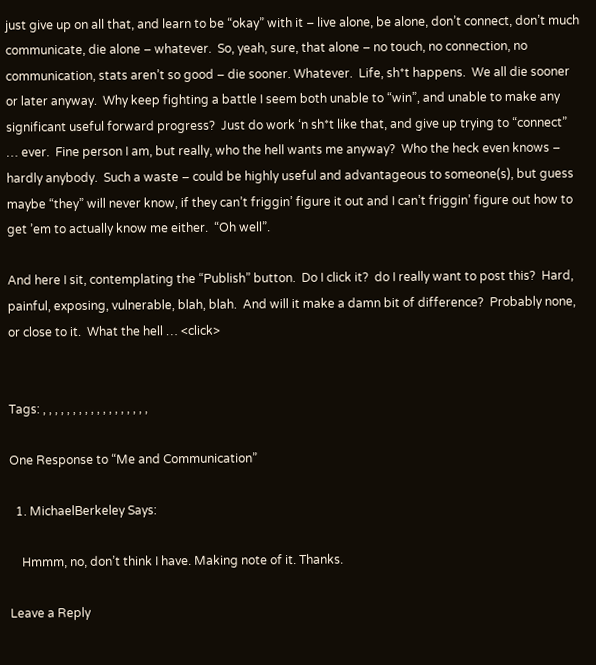just give up on all that, and learn to be “okay” with it – live alone, be alone, don’t connect, don’t much communicate, die alone – whatever.  So, yeah, sure, that alone – no touch, no connection, no communication, stats aren’t so good – die sooner. Whatever.  Life, sh*t happens.  We all die sooner or later anyway.  Why keep fighting a battle I seem both unable to “win”, and unable to make any significant useful forward progress?  Just do work ‘n sh*t like that, and give up trying to “connect” … ever.  Fine person I am, but really, who the hell wants me anyway?  Who the heck even knows – hardly anybody.  Such a waste – could be highly useful and advantageous to someone(s), but guess maybe “they” will never know, if they can’t friggin’ figure it out and I can’t friggin’ figure out how to get ’em to actually know me either.  “Oh well”.

And here I sit, contemplating the “Publish” button.  Do I click it?  do I really want to post this?  Hard, painful, exposing, vulnerable, blah, blah.  And will it make a damn bit of difference?  Probably none, or close to it.  What the hell … <click>


Tags: , , , , , , , , , , , , , , , , , ,

One Response to “Me and Communication”

  1. MichaelBerkeley Says:

    Hmmm, no, don’t think I have. Making note of it. Thanks.

Leave a Reply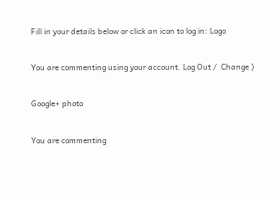Fill in your details below or click an icon to log in: Logo

You are commenting using your account. Log Out /  Change )

Google+ photo

You are commenting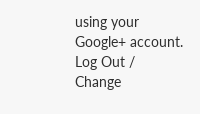using your Google+ account. Log Out /  Change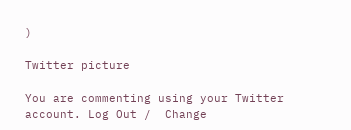)

Twitter picture

You are commenting using your Twitter account. Log Out /  Change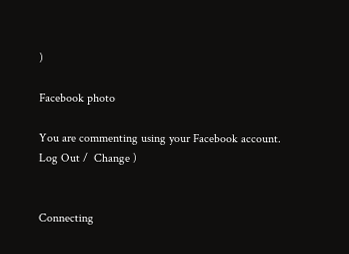)

Facebook photo

You are commenting using your Facebook account. Log Out /  Change )


Connecting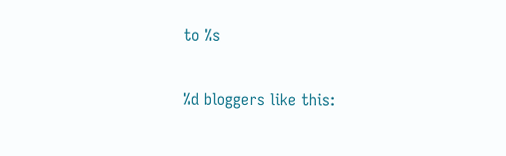to %s

%d bloggers like this: